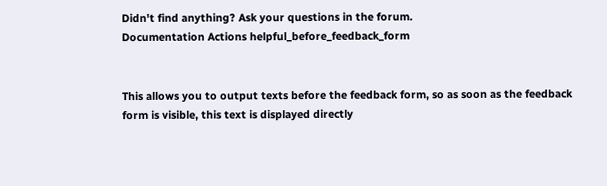Didn't find anything? Ask your questions in the forum.
Documentation Actions helpful_before_feedback_form


This allows you to output texts before the feedback form, so as soon as the feedback form is visible, this text is displayed directly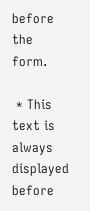before the form.

 * This text is always displayed before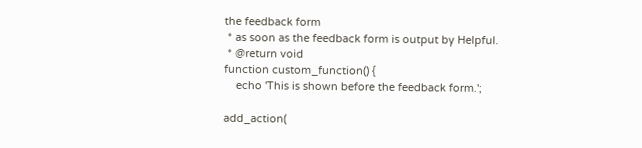the feedback form
 * as soon as the feedback form is output by Helpful.
 * @return void
function custom_function() {
    echo 'This is shown before the feedback form.';

add_action(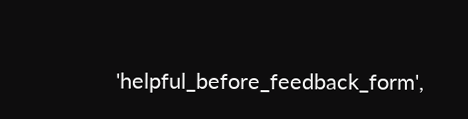'helpful_before_feedback_form',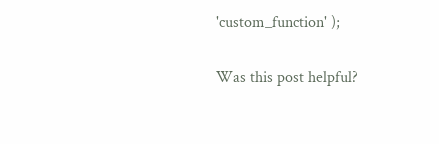'custom_function' );

Was this post helpful?